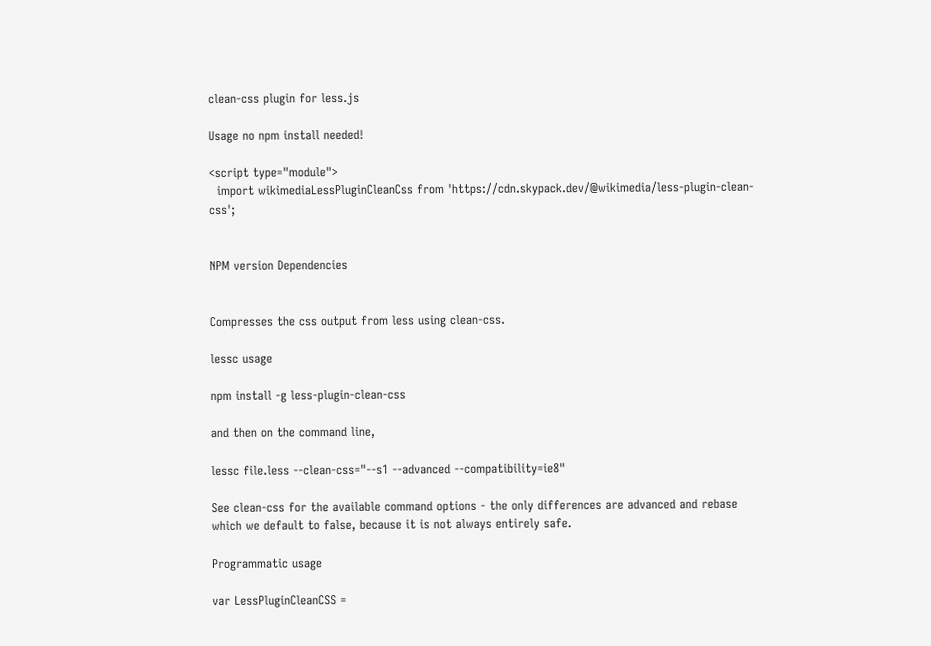clean-css plugin for less.js

Usage no npm install needed!

<script type="module">
  import wikimediaLessPluginCleanCss from 'https://cdn.skypack.dev/@wikimedia/less-plugin-clean-css';


NPM version Dependencies


Compresses the css output from less using clean-css.

lessc usage

npm install -g less-plugin-clean-css

and then on the command line,

lessc file.less --clean-css="--s1 --advanced --compatibility=ie8"

See clean-css for the available command options - the only differences are advanced and rebase which we default to false, because it is not always entirely safe.

Programmatic usage

var LessPluginCleanCSS =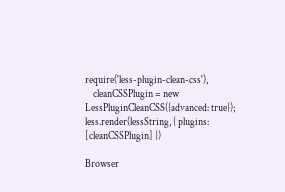require('less-plugin-clean-css'),
    cleanCSSPlugin = new LessPluginCleanCSS({advanced: true});
less.render(lessString, { plugins: [cleanCSSPlugin] })

Browser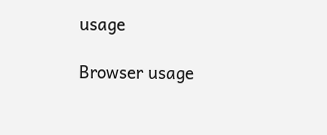usage

Browser usage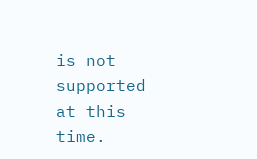is not supported at this time.